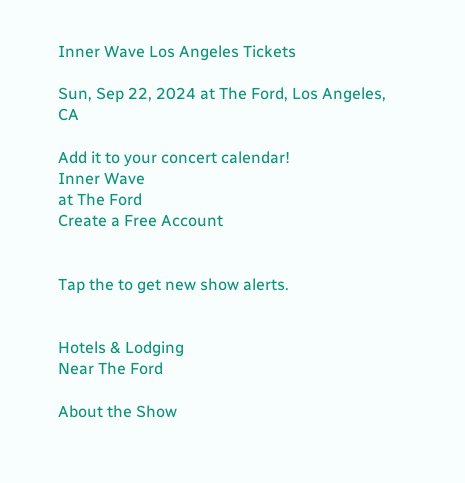Inner Wave Los Angeles Tickets

Sun, Sep 22, 2024 at The Ford, Los Angeles, CA

Add it to your concert calendar!
Inner Wave
at The Ford
Create a Free Account


Tap the to get new show alerts.


Hotels & Lodging
Near The Ford

About the Show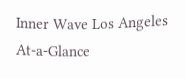Inner Wave Los Angeles At-a-Glance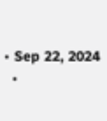• Sep 22, 2024
  •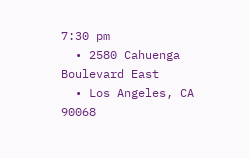7:30 pm
  • 2580 Cahuenga Boulevard East
  • Los Angeles, CA 90068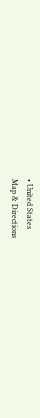• United States
Map & Directions